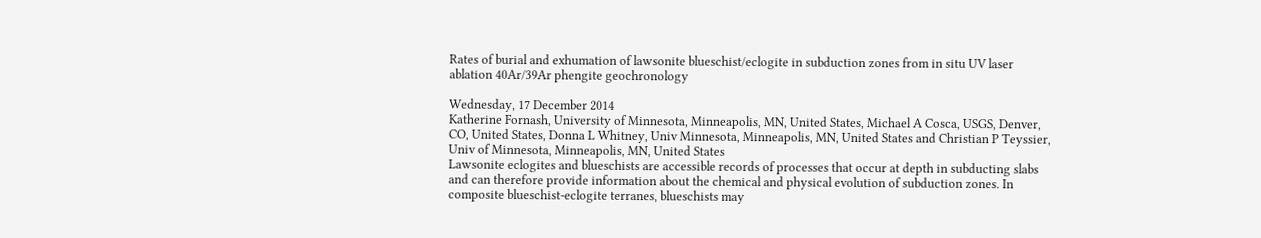Rates of burial and exhumation of lawsonite blueschist/eclogite in subduction zones from in situ UV laser ablation 40Ar/39Ar phengite geochronology

Wednesday, 17 December 2014
Katherine Fornash, University of Minnesota, Minneapolis, MN, United States, Michael A Cosca, USGS, Denver, CO, United States, Donna L Whitney, Univ Minnesota, Minneapolis, MN, United States and Christian P Teyssier, Univ of Minnesota, Minneapolis, MN, United States
Lawsonite eclogites and blueschists are accessible records of processes that occur at depth in subducting slabs and can therefore provide information about the chemical and physical evolution of subduction zones. In composite blueschist-eclogite terranes, blueschists may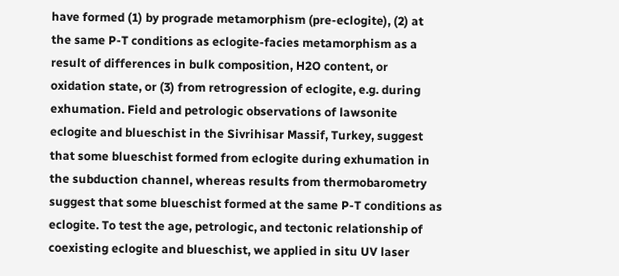have formed (1) by prograde metamorphism (pre-eclogite), (2) at the same P-T conditions as eclogite-facies metamorphism as a result of differences in bulk composition, H2O content, or oxidation state, or (3) from retrogression of eclogite, e.g. during exhumation. Field and petrologic observations of lawsonite eclogite and blueschist in the Sivrihisar Massif, Turkey, suggest that some blueschist formed from eclogite during exhumation in the subduction channel, whereas results from thermobarometry suggest that some blueschist formed at the same P-T conditions as eclogite. To test the age, petrologic, and tectonic relationship of coexisting eclogite and blueschist, we applied in situ UV laser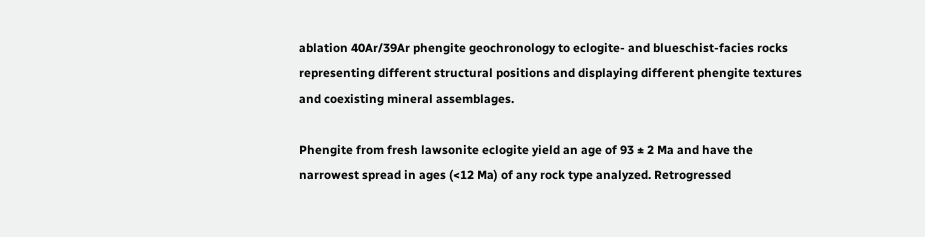ablation 40Ar/39Ar phengite geochronology to eclogite- and blueschist-facies rocks representing different structural positions and displaying different phengite textures and coexisting mineral assemblages.

Phengite from fresh lawsonite eclogite yield an age of 93 ± 2 Ma and have the narrowest spread in ages (<12 Ma) of any rock type analyzed. Retrogressed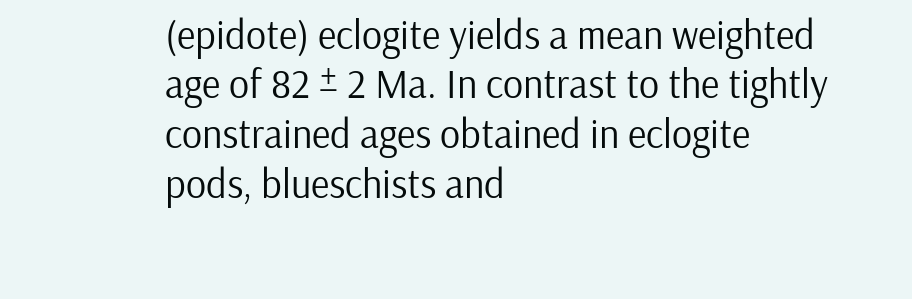(epidote) eclogite yields a mean weighted age of 82 ± 2 Ma. In contrast to the tightly constrained ages obtained in eclogite pods, blueschists and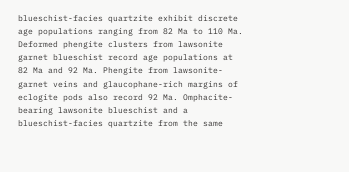blueschist-facies quartzite exhibit discrete age populations ranging from 82 Ma to 110 Ma. Deformed phengite clusters from lawsonite garnet blueschist record age populations at 82 Ma and 92 Ma. Phengite from lawsonite-garnet veins and glaucophane-rich margins of eclogite pods also record 92 Ma. Omphacite-bearing lawsonite blueschist and a blueschist-facies quartzite from the same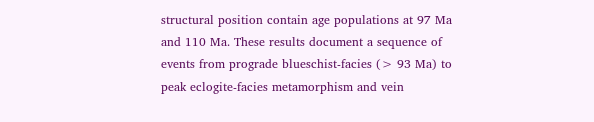structural position contain age populations at 97 Ma and 110 Ma. These results document a sequence of events from prograde blueschist-facies (> 93 Ma) to peak eclogite-facies metamorphism and vein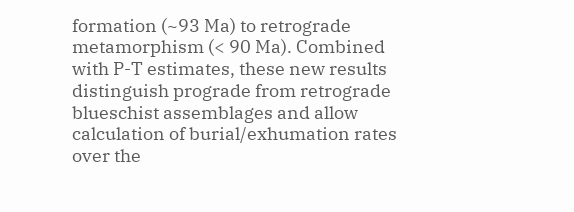formation (~93 Ma) to retrograde metamorphism (< 90 Ma). Combined with P-T estimates, these new results distinguish prograde from retrograde blueschist assemblages and allow calculation of burial/exhumation rates over the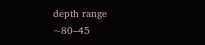depth range ~80–45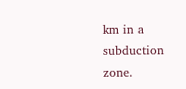km in a subduction zone.